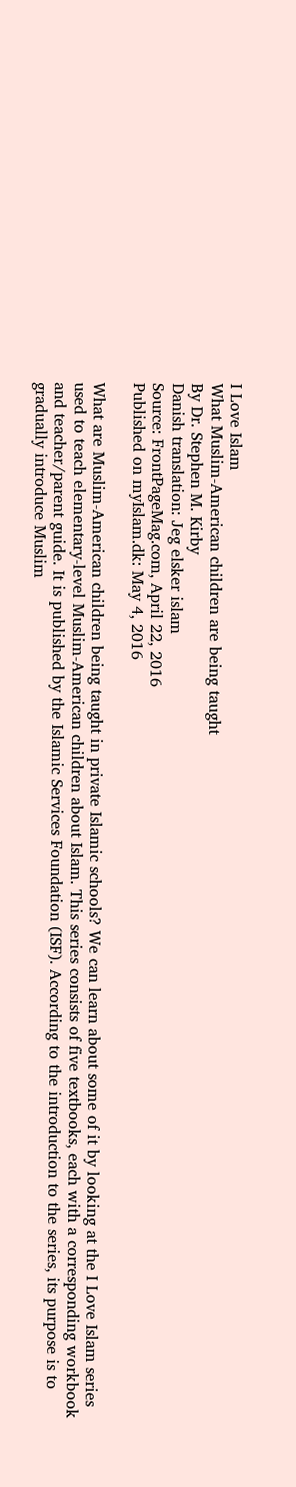I Love Islam
What Muslim-American children are being taught
By Dr. Stephen M. Kirby
Danish translation: Jeg elsker islam
Source: FrontPageMag.com, April 22, 2016
Published on myIslam.dk: May 4, 2016

What are Muslim-American children being taught in private Islamic schools? We can learn about some of it by looking at the I Love Islam series used to teach elementary-level Muslim-American children about Islam. This series consists of five textbooks, each with a corresponding workbook and teacher/parent guide. It is published by the Islamic Services Foundation (ISF). According to the introduction to the series, its purpose is to gradually introduce Muslim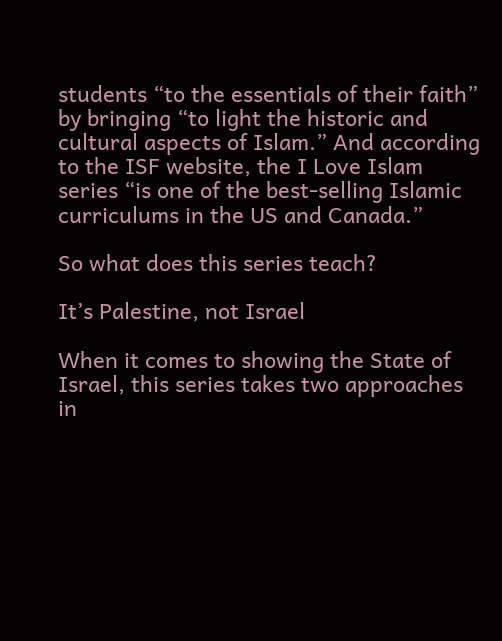students “to the essentials of their faith” by bringing “to light the historic and cultural aspects of Islam.” And according to the ISF website, the I Love Islam series “is one of the best-selling Islamic curriculums in the US and Canada.”

So what does this series teach?

It’s Palestine, not Israel

When it comes to showing the State of Israel, this series takes two approaches in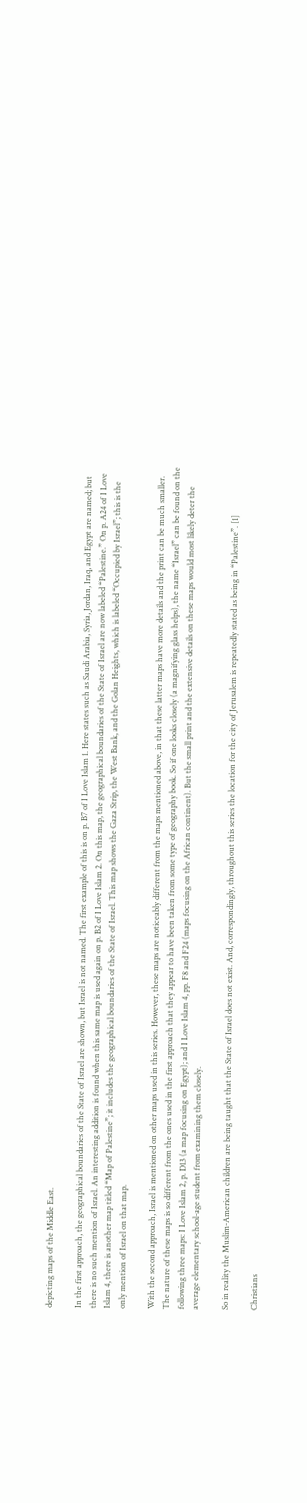depicting maps of the Middle East.

In the first approach, the geographical boundaries of the State of Israel are shown, but Israel is not named. The first example of this is on p. B7 of I Love Islam 1. Here states such as Saudi Arabia, Syria, Jordan, Iraq, and Egypt are named; but there is no such mention of Israel. An interesting addition is found when this same map is used again on p. B2 of I Love Islam 2. On this map, the geographical boundaries of the State of Israel are now labeled “Palestine.” On p. A24 of I Love Islam 4, there is another map titled “Map of Palestine”; it includes the geographical boundaries of the State of Israel. This map shows the Gaza Strip, the West Bank, and the Golan Heights, which is labeled “Occupied by Israel”; this is the only mention of Israel on that map.

With the second approach, Israel is mentioned on other maps used in this series. However, these maps are noticeably different from the maps mentioned above, in that these latter maps have more details and the print can be much smaller. The nature of these maps is so different from the ones used in the first approach that they appear to have been taken from some type of geography book. So if one looks closely (a magnifying glass helps), the name “Israel” can be found on the following three maps: I Love Islam 2, p. D13 (a map focusing on Egypt); and I Love Islam 4, pp. F8 and F24 (maps focusing on the African continent). But the small print and the extensive details on these maps would most likely deter the average elementary school-age student from examining them closely.

So in reality the Muslim-American children are being taught that the State of Israel does not exist. And, correspondingly, throughout this series the location for the city of Jerusalem is repeatedly stated as being in “Palestine”. [1]

Christians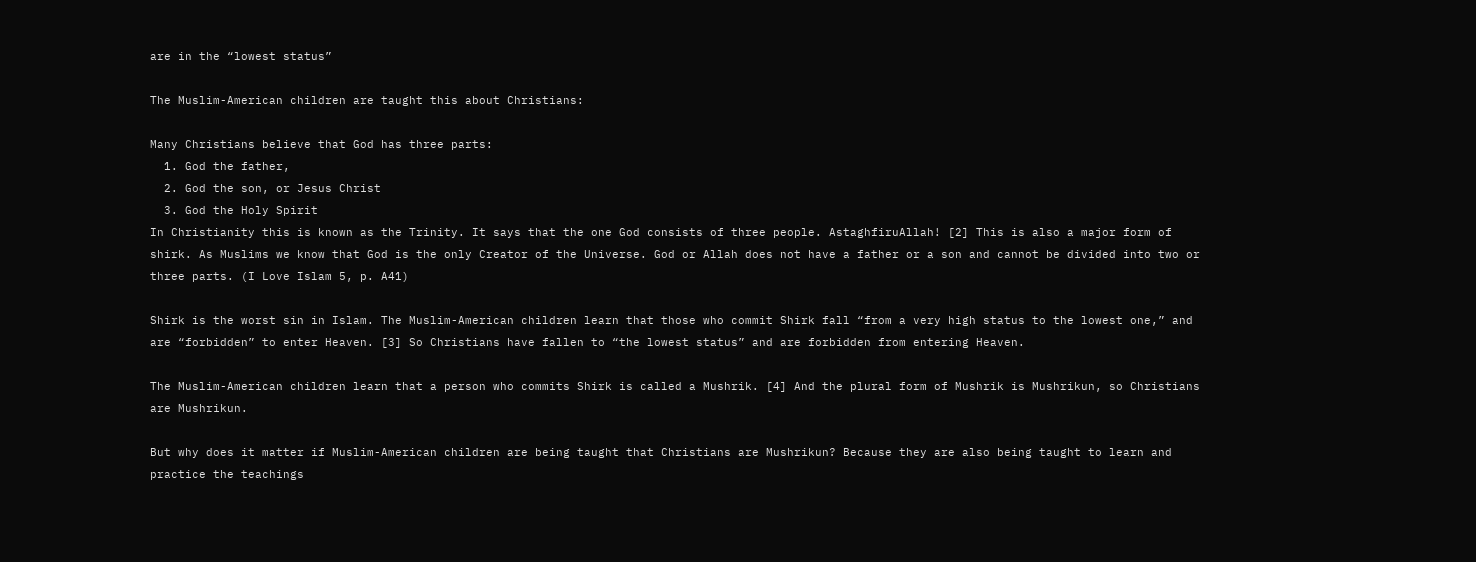are in the “lowest status”

The Muslim-American children are taught this about Christians:

Many Christians believe that God has three parts:
  1. God the father,
  2. God the son, or Jesus Christ
  3. God the Holy Spirit
In Christianity this is known as the Trinity. It says that the one God consists of three people. AstaghfiruAllah! [2] This is also a major form of shirk. As Muslims we know that God is the only Creator of the Universe. God or Allah does not have a father or a son and cannot be divided into two or three parts. (I Love Islam 5, p. A41)

Shirk is the worst sin in Islam. The Muslim-American children learn that those who commit Shirk fall “from a very high status to the lowest one,” and are “forbidden” to enter Heaven. [3] So Christians have fallen to “the lowest status” and are forbidden from entering Heaven.

The Muslim-American children learn that a person who commits Shirk is called a Mushrik. [4] And the plural form of Mushrik is Mushrikun, so Christians are Mushrikun.

But why does it matter if Muslim-American children are being taught that Christians are Mushrikun? Because they are also being taught to learn and practice the teachings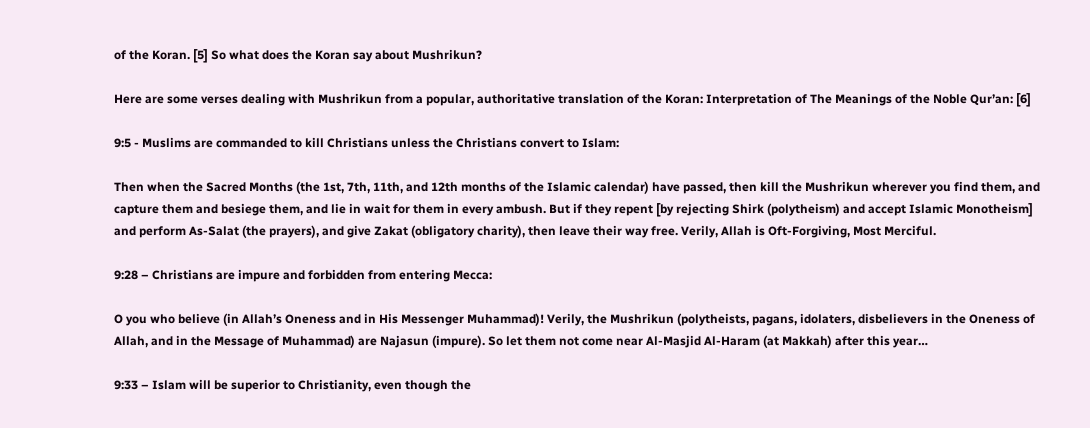of the Koran. [5] So what does the Koran say about Mushrikun?

Here are some verses dealing with Mushrikun from a popular, authoritative translation of the Koran: Interpretation of The Meanings of the Noble Qur’an: [6]

9:5 - Muslims are commanded to kill Christians unless the Christians convert to Islam:

Then when the Sacred Months (the 1st, 7th, 11th, and 12th months of the Islamic calendar) have passed, then kill the Mushrikun wherever you find them, and capture them and besiege them, and lie in wait for them in every ambush. But if they repent [by rejecting Shirk (polytheism) and accept Islamic Monotheism] and perform As-Salat (the prayers), and give Zakat (obligatory charity), then leave their way free. Verily, Allah is Oft-Forgiving, Most Merciful.

9:28 – Christians are impure and forbidden from entering Mecca:

O you who believe (in Allah’s Oneness and in His Messenger Muhammad)! Verily, the Mushrikun (polytheists, pagans, idolaters, disbelievers in the Oneness of Allah, and in the Message of Muhammad) are Najasun (impure). So let them not come near Al-Masjid Al-Haram (at Makkah) after this year…

9:33 – Islam will be superior to Christianity, even though the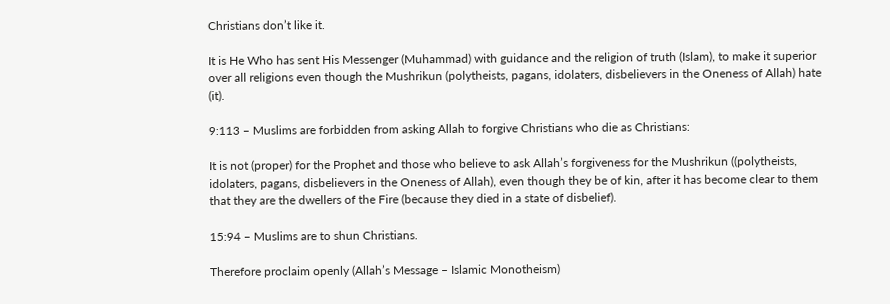Christians don’t like it.

It is He Who has sent His Messenger (Muhammad) with guidance and the religion of truth (Islam), to make it superior over all religions even though the Mushrikun (polytheists, pagans, idolaters, disbelievers in the Oneness of Allah) hate (it).

9:113 – Muslims are forbidden from asking Allah to forgive Christians who die as Christians:

It is not (proper) for the Prophet and those who believe to ask Allah’s forgiveness for the Mushrikun ((polytheists, idolaters, pagans, disbelievers in the Oneness of Allah), even though they be of kin, after it has become clear to them that they are the dwellers of the Fire (because they died in a state of disbelief).

15:94 – Muslims are to shun Christians.

Therefore proclaim openly (Allah’s Message – Islamic Monotheism)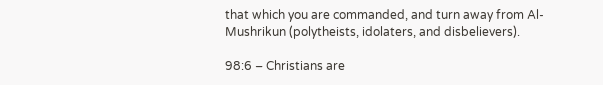that which you are commanded, and turn away from Al-Mushrikun (polytheists, idolaters, and disbelievers).

98:6 – Christians are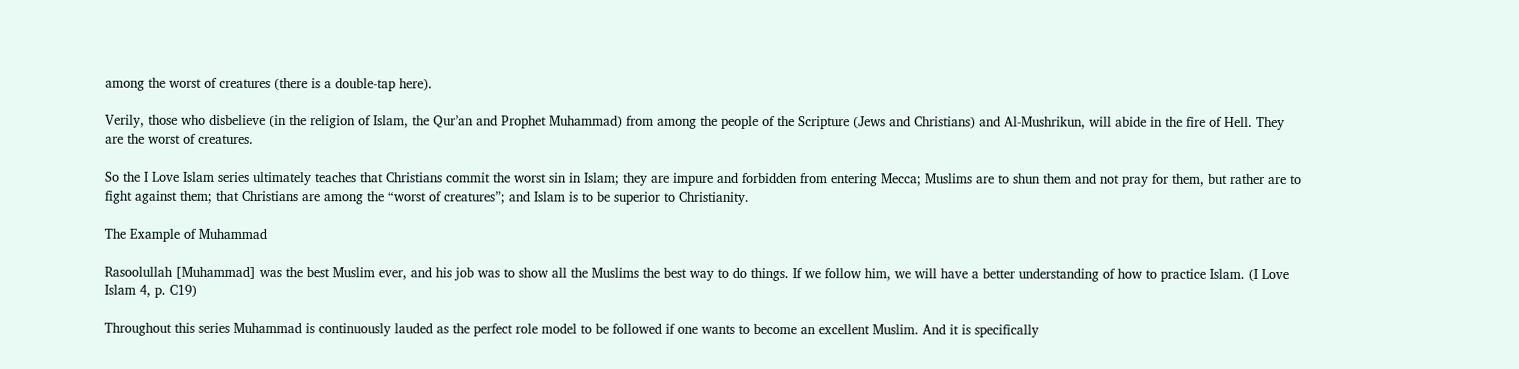among the worst of creatures (there is a double-tap here).

Verily, those who disbelieve (in the religion of Islam, the Qur’an and Prophet Muhammad) from among the people of the Scripture (Jews and Christians) and Al-Mushrikun, will abide in the fire of Hell. They are the worst of creatures.

So the I Love Islam series ultimately teaches that Christians commit the worst sin in Islam; they are impure and forbidden from entering Mecca; Muslims are to shun them and not pray for them, but rather are to fight against them; that Christians are among the “worst of creatures”; and Islam is to be superior to Christianity.

The Example of Muhammad

Rasoolullah [Muhammad] was the best Muslim ever, and his job was to show all the Muslims the best way to do things. If we follow him, we will have a better understanding of how to practice Islam. (I Love Islam 4, p. C19)

Throughout this series Muhammad is continuously lauded as the perfect role model to be followed if one wants to become an excellent Muslim. And it is specifically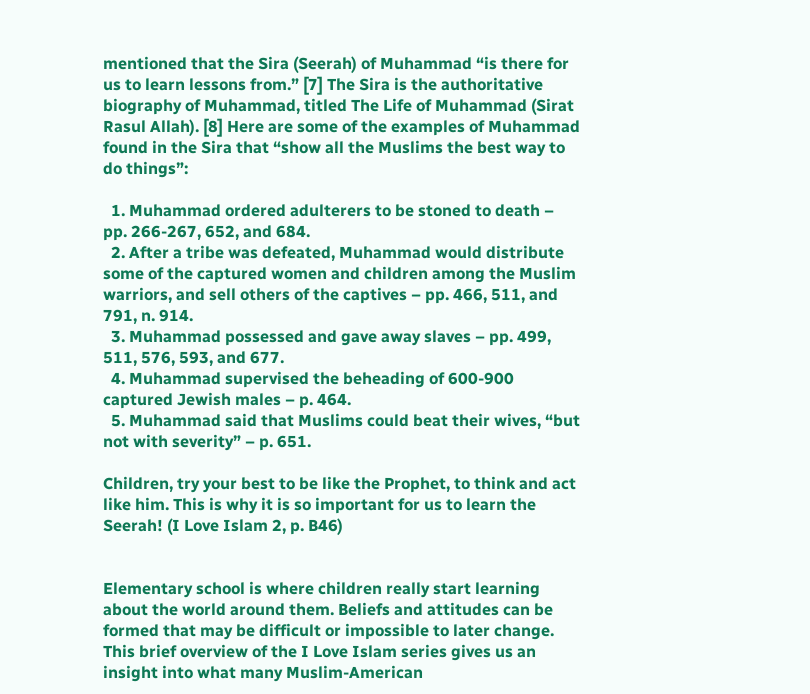mentioned that the Sira (Seerah) of Muhammad “is there for us to learn lessons from.” [7] The Sira is the authoritative biography of Muhammad, titled The Life of Muhammad (Sirat Rasul Allah). [8] Here are some of the examples of Muhammad found in the Sira that “show all the Muslims the best way to do things”:

  1. Muhammad ordered adulterers to be stoned to death – pp. 266-267, 652, and 684.
  2. After a tribe was defeated, Muhammad would distribute some of the captured women and children among the Muslim warriors, and sell others of the captives – pp. 466, 511, and 791, n. 914.
  3. Muhammad possessed and gave away slaves – pp. 499, 511, 576, 593, and 677.
  4. Muhammad supervised the beheading of 600-900 captured Jewish males – p. 464.
  5. Muhammad said that Muslims could beat their wives, “but not with severity” – p. 651.

Children, try your best to be like the Prophet, to think and act like him. This is why it is so important for us to learn the Seerah! (I Love Islam 2, p. B46)


Elementary school is where children really start learning about the world around them. Beliefs and attitudes can be formed that may be difficult or impossible to later change. This brief overview of the I Love Islam series gives us an insight into what many Muslim-American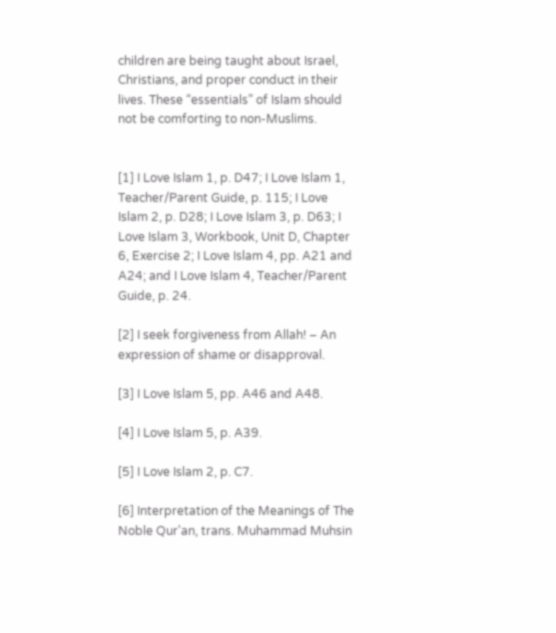children are being taught about Israel, Christians, and proper conduct in their lives. These “essentials” of Islam should not be comforting to non-Muslims.


[1] I Love Islam 1, p. D47; I Love Islam 1, Teacher/Parent Guide, p. 115; I Love Islam 2, p. D28; I Love Islam 3, p. D63; I Love Islam 3, Workbook, Unit D, Chapter 6, Exercise 2; I Love Islam 4, pp. A21 and A24; and I Love Islam 4, Teacher/Parent Guide, p. 24.

[2] I seek forgiveness from Allah! – An expression of shame or disapproval.

[3] I Love Islam 5, pp. A46 and A48.

[4] I Love Islam 5, p. A39.

[5] I Love Islam 2, p. C7.

[6] Interpretation of the Meanings of The Noble Qur'an, trans. Muhammad Muhsin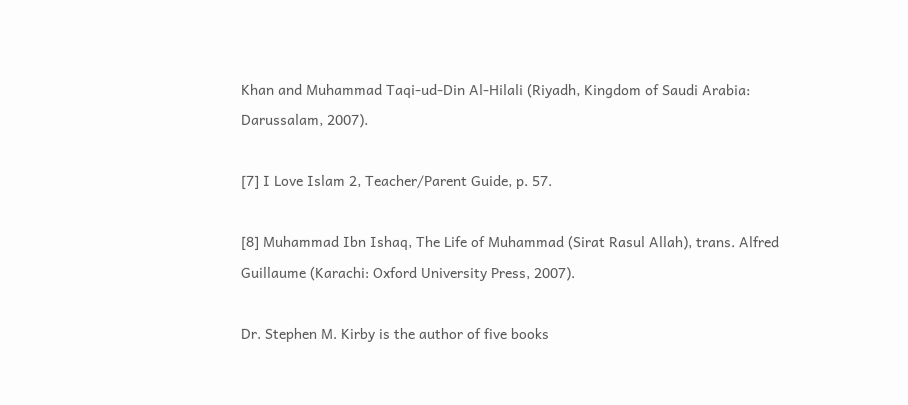Khan and Muhammad Taqi-ud-Din Al-Hilali (Riyadh, Kingdom of Saudi Arabia: Darussalam, 2007).

[7] I Love Islam 2, Teacher/Parent Guide, p. 57.

[8] Muhammad Ibn Ishaq, The Life of Muhammad (Sirat Rasul Allah), trans. Alfred Guillaume (Karachi: Oxford University Press, 2007).

Dr. Stephen M. Kirby is the author of five books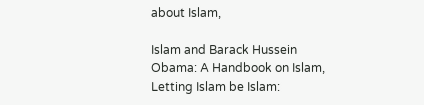about Islam,

Islam and Barack Hussein Obama: A Handbook on Islam,
Letting Islam be Islam: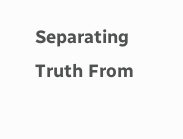Separating Truth From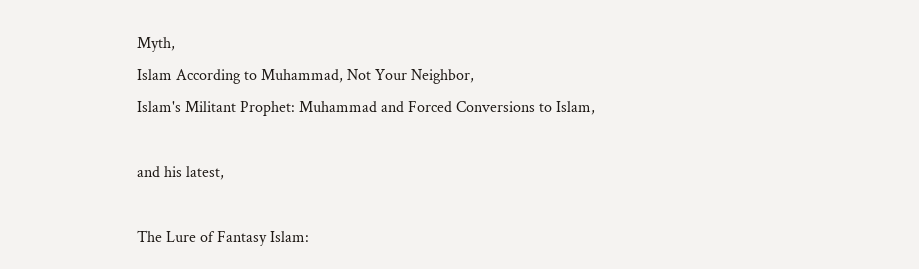Myth,
Islam According to Muhammad, Not Your Neighbor,
Islam's Militant Prophet: Muhammad and Forced Conversions to Islam,

and his latest,

The Lure of Fantasy Islam: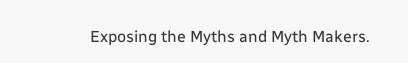Exposing the Myths and Myth Makers.